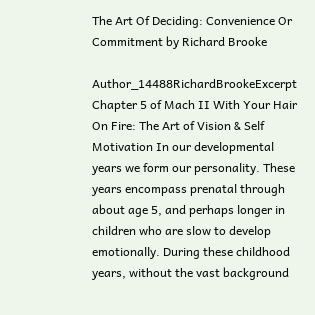The Art Of Deciding: Convenience Or Commitment by Richard Brooke

Author_14488RichardBrookeExcerpt Chapter 5 of Mach II With Your Hair On Fire: The Art of Vision & Self Motivation In our developmental years we form our personality. These years encompass prenatal through about age 5, and perhaps longer in children who are slow to develop emotionally. During these childhood years, without the vast background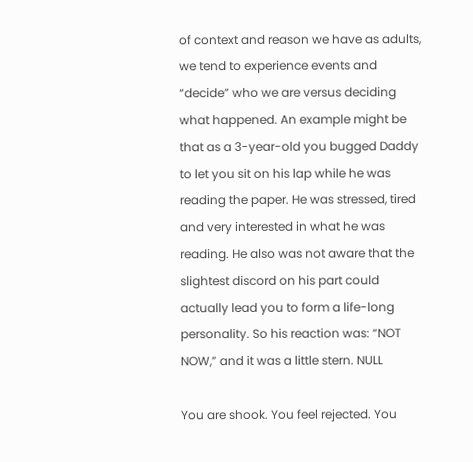of context and reason we have as adults, we tend to experience events and “decide” who we are versus deciding what happened. An example might be that as a 3-year-old you bugged Daddy to let you sit on his lap while he was reading the paper. He was stressed, tired and very interested in what he was reading. He also was not aware that the slightest discord on his part could actually lead you to form a life-long personality. So his reaction was: “NOT NOW,” and it was a little stern. NULL

You are shook. You feel rejected. You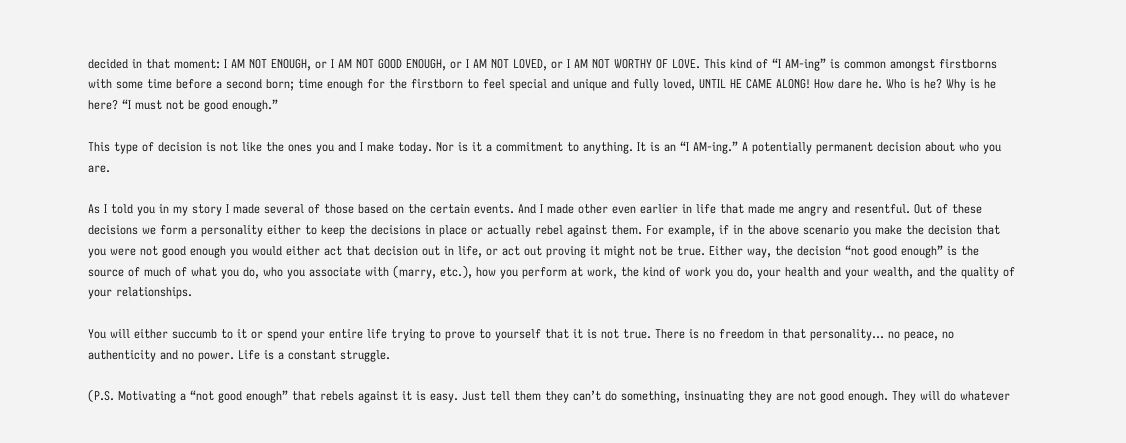decided in that moment: I AM NOT ENOUGH, or I AM NOT GOOD ENOUGH, or I AM NOT LOVED, or I AM NOT WORTHY OF LOVE. This kind of “I AM-ing” is common amongst firstborns with some time before a second born; time enough for the firstborn to feel special and unique and fully loved, UNTIL HE CAME ALONG! How dare he. Who is he? Why is he here? “I must not be good enough.”

This type of decision is not like the ones you and I make today. Nor is it a commitment to anything. It is an “I AM-ing.” A potentially permanent decision about who you are.

As I told you in my story I made several of those based on the certain events. And I made other even earlier in life that made me angry and resentful. Out of these decisions we form a personality either to keep the decisions in place or actually rebel against them. For example, if in the above scenario you make the decision that you were not good enough you would either act that decision out in life, or act out proving it might not be true. Either way, the decision “not good enough” is the source of much of what you do, who you associate with (marry, etc.), how you perform at work, the kind of work you do, your health and your wealth, and the quality of your relationships.

You will either succumb to it or spend your entire life trying to prove to yourself that it is not true. There is no freedom in that personality… no peace, no authenticity and no power. Life is a constant struggle.

(P.S. Motivating a “not good enough” that rebels against it is easy. Just tell them they can’t do something, insinuating they are not good enough. They will do whatever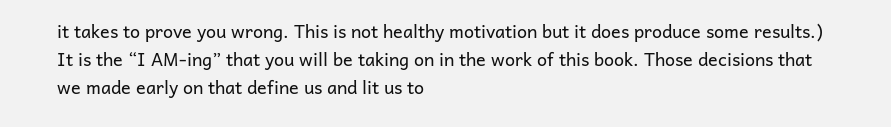it takes to prove you wrong. This is not healthy motivation but it does produce some results.) It is the “I AM-ing” that you will be taking on in the work of this book. Those decisions that we made early on that define us and lit us to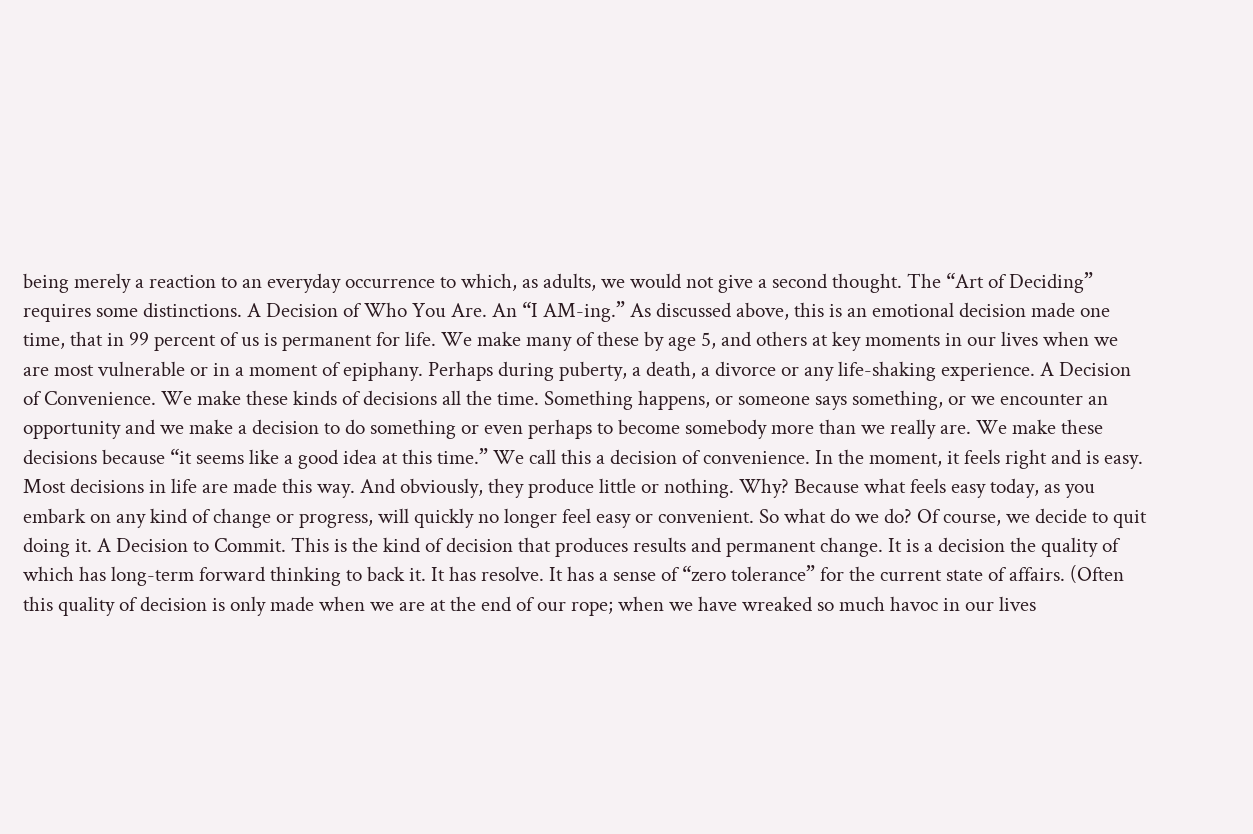being merely a reaction to an everyday occurrence to which, as adults, we would not give a second thought. The “Art of Deciding” requires some distinctions. A Decision of Who You Are. An “I AM-ing.” As discussed above, this is an emotional decision made one time, that in 99 percent of us is permanent for life. We make many of these by age 5, and others at key moments in our lives when we are most vulnerable or in a moment of epiphany. Perhaps during puberty, a death, a divorce or any life-shaking experience. A Decision of Convenience. We make these kinds of decisions all the time. Something happens, or someone says something, or we encounter an opportunity and we make a decision to do something or even perhaps to become somebody more than we really are. We make these decisions because “it seems like a good idea at this time.” We call this a decision of convenience. In the moment, it feels right and is easy. Most decisions in life are made this way. And obviously, they produce little or nothing. Why? Because what feels easy today, as you embark on any kind of change or progress, will quickly no longer feel easy or convenient. So what do we do? Of course, we decide to quit doing it. A Decision to Commit. This is the kind of decision that produces results and permanent change. It is a decision the quality of which has long-term forward thinking to back it. It has resolve. It has a sense of “zero tolerance” for the current state of affairs. (Often this quality of decision is only made when we are at the end of our rope; when we have wreaked so much havoc in our lives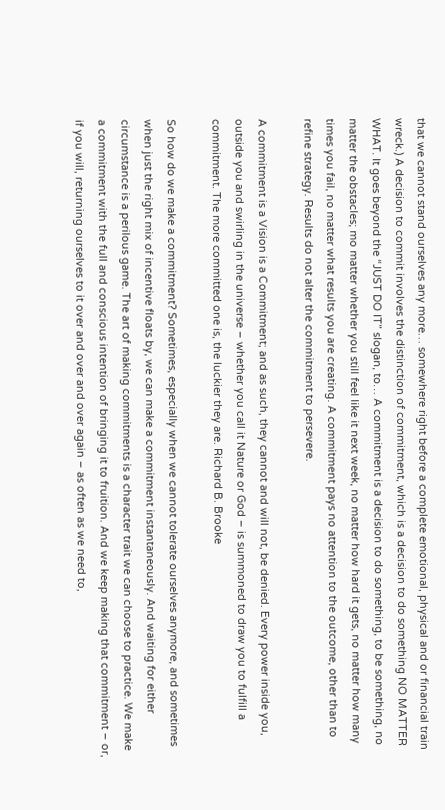that we cannot stand ourselves any more… somewhere right before a complete emotional, physical and or financial train wreck.) A decision to commit involves the distinction of commitment, which is a decision to do something NO MATTER WHAT. It goes beyond the “JUST DO IT” slogan, to… A commitment is a decision to do something, to be something, no matter the obstacles; mo matter whether you still feel like it next week, no matter how hard it gets, no matter how many times you fail, no matter what results you are creating. A commitment pays no attention to the outcome, other than to refine strategy. Results do not alter the commitment to persevere.

A commitment is a Vision is a Commitment; and as such, they cannot and will not, be denied. Every power inside you, outside you and swirling in the universe – whether you call it Nature or God – is summoned to draw you to fulfill a commitment. The more committed one is, the luckier they are. Richard B. Brooke

So how do we make a commitment? Sometimes, especially when we cannot tolerate ourselves anymore, and sometimes when just the right mix of incentive floats by, we can make a commitment instantaneously. And waiting for either circumstance is a perilous game. The art of making commitments is a character trait we can choose to practice. We make a commitment with the full and conscious intention of bringing it to fruition. And we keep making that commitment – or, if you will, returning ourselves to it over and over and over again – as often as we need to,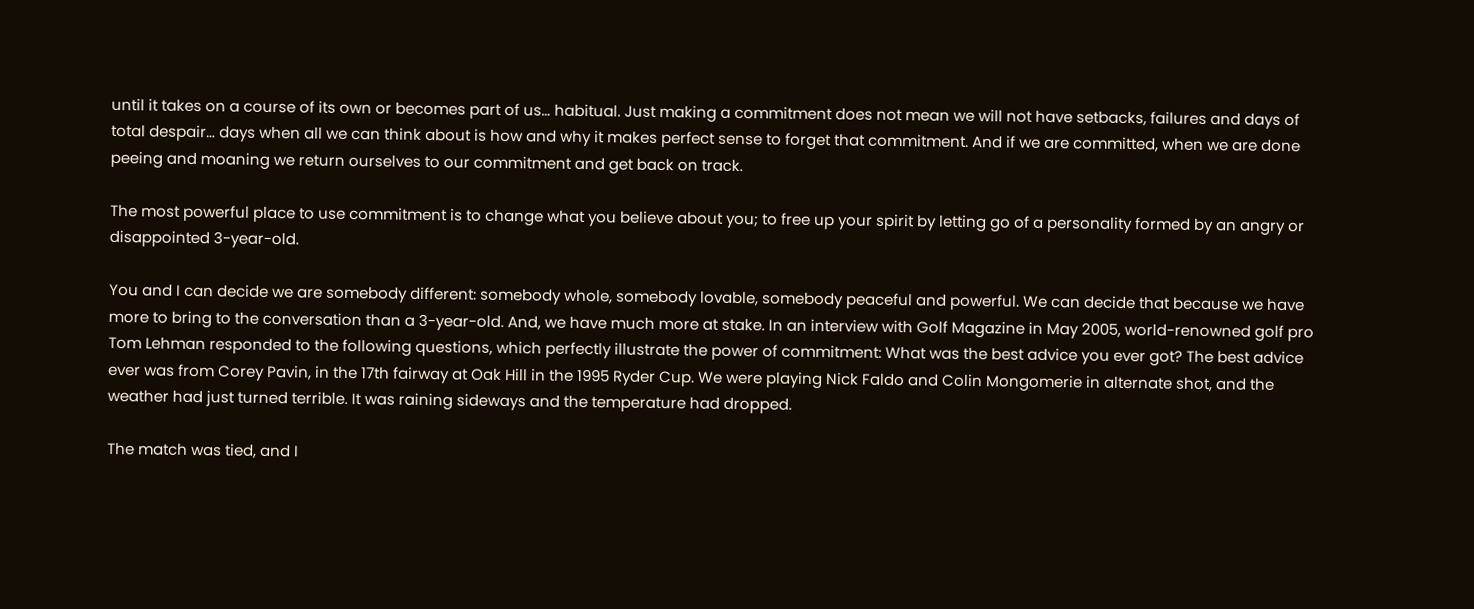until it takes on a course of its own or becomes part of us… habitual. Just making a commitment does not mean we will not have setbacks, failures and days of total despair… days when all we can think about is how and why it makes perfect sense to forget that commitment. And if we are committed, when we are done peeing and moaning we return ourselves to our commitment and get back on track.

The most powerful place to use commitment is to change what you believe about you; to free up your spirit by letting go of a personality formed by an angry or disappointed 3-year-old.

You and I can decide we are somebody different: somebody whole, somebody lovable, somebody peaceful and powerful. We can decide that because we have more to bring to the conversation than a 3-year-old. And, we have much more at stake. In an interview with Golf Magazine in May 2005, world-renowned golf pro Tom Lehman responded to the following questions, which perfectly illustrate the power of commitment: What was the best advice you ever got? The best advice ever was from Corey Pavin, in the 17th fairway at Oak Hill in the 1995 Ryder Cup. We were playing Nick Faldo and Colin Mongomerie in alternate shot, and the weather had just turned terrible. It was raining sideways and the temperature had dropped.

The match was tied, and I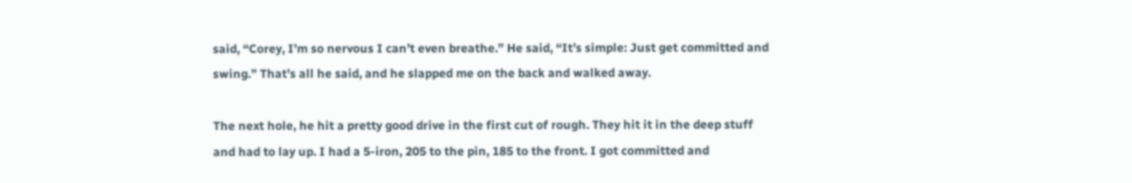said, “Corey, I’m so nervous I can’t even breathe.” He said, “It’s simple: Just get committed and swing.” That’s all he said, and he slapped me on the back and walked away.

The next hole, he hit a pretty good drive in the first cut of rough. They hit it in the deep stuff and had to lay up. I had a 5-iron, 205 to the pin, 185 to the front. I got committed and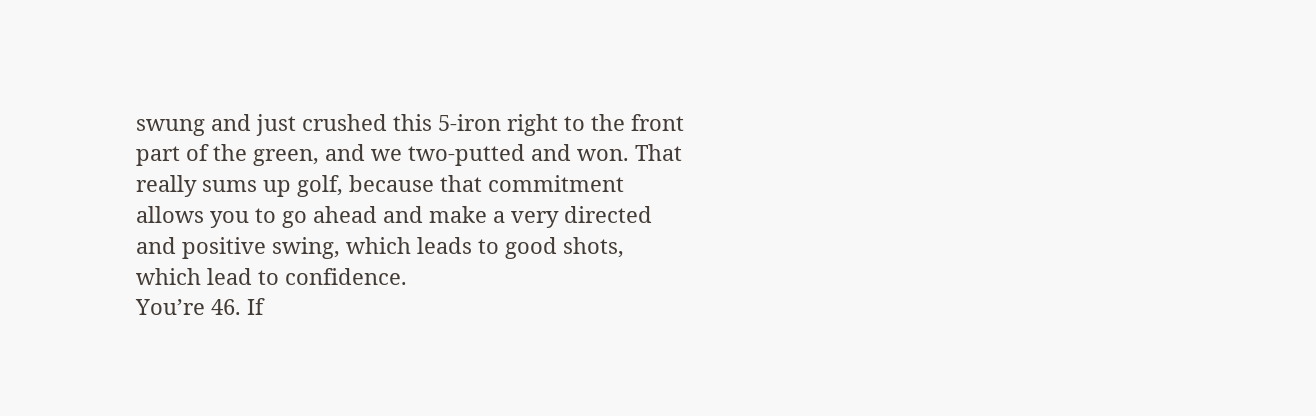swung and just crushed this 5-iron right to the front part of the green, and we two-putted and won. That really sums up golf, because that commitment allows you to go ahead and make a very directed and positive swing, which leads to good shots, which lead to confidence.
You’re 46. If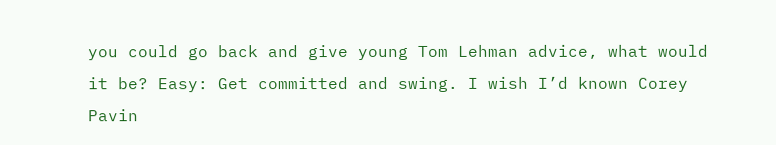you could go back and give young Tom Lehman advice, what would it be? Easy: Get committed and swing. I wish I’d known Corey Pavin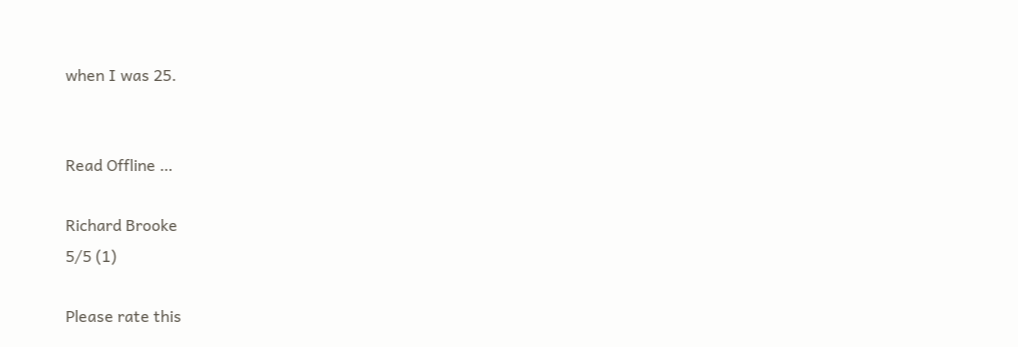when I was 25.


Read Offline …

Richard Brooke
5/5 (1)

Please rate this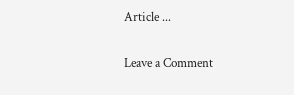Article ...

Leave a Comment